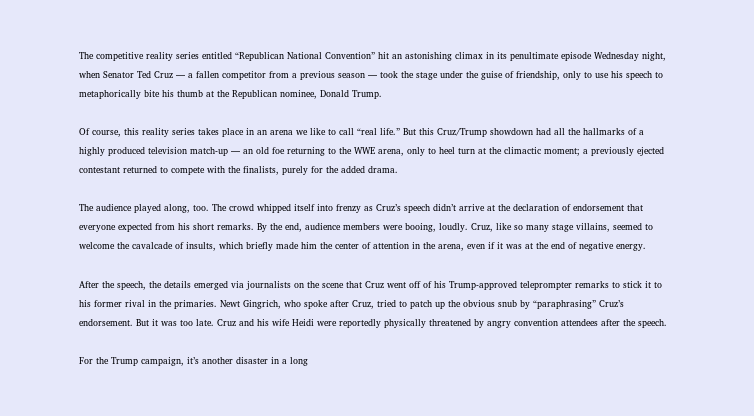The competitive reality series entitled “Republican National Convention” hit an astonishing climax in its penultimate episode Wednesday night, when Senator Ted Cruz — a fallen competitor from a previous season — took the stage under the guise of friendship, only to use his speech to metaphorically bite his thumb at the Republican nominee, Donald Trump.

Of course, this reality series takes place in an arena we like to call “real life.” But this Cruz/Trump showdown had all the hallmarks of a highly produced television match-up — an old foe returning to the WWE arena, only to heel turn at the climactic moment; a previously ejected contestant returned to compete with the finalists, purely for the added drama.

The audience played along, too. The crowd whipped itself into frenzy as Cruz’s speech didn’t arrive at the declaration of endorsement that everyone expected from his short remarks. By the end, audience members were booing, loudly. Cruz, like so many stage villains, seemed to welcome the cavalcade of insults, which briefly made him the center of attention in the arena, even if it was at the end of negative energy.

After the speech, the details emerged via journalists on the scene that Cruz went off of his Trump-approved teleprompter remarks to stick it to his former rival in the primaries. Newt Gingrich, who spoke after Cruz, tried to patch up the obvious snub by “paraphrasing” Cruz’s endorsement. But it was too late. Cruz and his wife Heidi were reportedly physically threatened by angry convention attendees after the speech.

For the Trump campaign, it’s another disaster in a long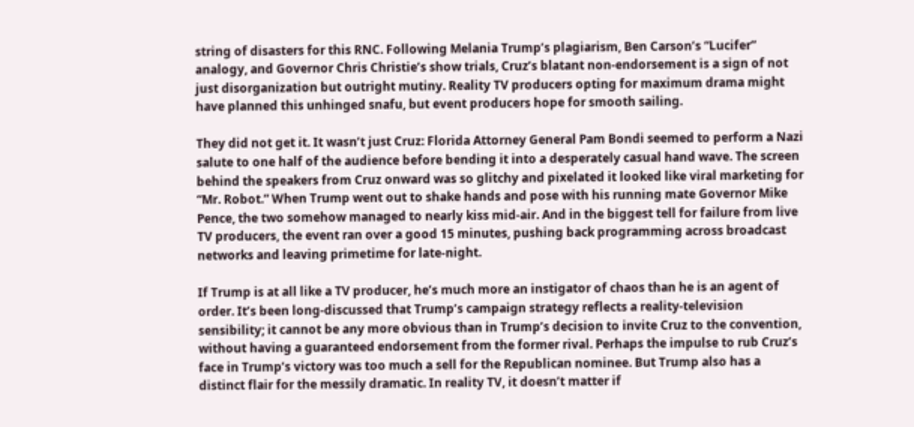string of disasters for this RNC. Following Melania Trump’s plagiarism, Ben Carson’s “Lucifer” analogy, and Governor Chris Christie’s show trials, Cruz’s blatant non-endorsement is a sign of not just disorganization but outright mutiny. Reality TV producers opting for maximum drama might have planned this unhinged snafu, but event producers hope for smooth sailing.

They did not get it. It wasn’t just Cruz: Florida Attorney General Pam Bondi seemed to perform a Nazi salute to one half of the audience before bending it into a desperately casual hand wave. The screen behind the speakers from Cruz onward was so glitchy and pixelated it looked like viral marketing for “Mr. Robot.” When Trump went out to shake hands and pose with his running mate Governor Mike Pence, the two somehow managed to nearly kiss mid-air. And in the biggest tell for failure from live TV producers, the event ran over a good 15 minutes, pushing back programming across broadcast networks and leaving primetime for late-night.

If Trump is at all like a TV producer, he’s much more an instigator of chaos than he is an agent of order. It’s been long-discussed that Trump’s campaign strategy reflects a reality-television sensibility; it cannot be any more obvious than in Trump’s decision to invite Cruz to the convention, without having a guaranteed endorsement from the former rival. Perhaps the impulse to rub Cruz’s face in Trump’s victory was too much a sell for the Republican nominee. But Trump also has a distinct flair for the messily dramatic. In reality TV, it doesn’t matter if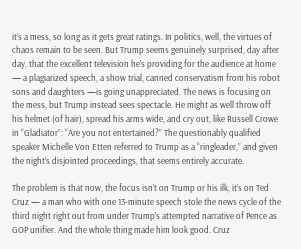it’s a mess, so long as it gets great ratings. In politics, well, the virtues of chaos remain to be seen. But Trump seems genuinely surprised, day after day, that the excellent television he’s providing for the audience at home — a plagiarized speech, a show trial, canned conservatism from his robot sons and daughters —is going unappreciated. The news is focusing on the mess, but Trump instead sees spectacle. He might as well throw off his helmet (of hair), spread his arms wide, and cry out, like Russell Crowe in “Gladiator”: “Are you not entertained?” The questionably qualified speaker Michelle Von Etten referred to Trump as a “ringleader,” and given the night’s disjointed proceedings, that seems entirely accurate.

The problem is that now, the focus isn’t on Trump or his ilk, it’s on Ted Cruz — a man who with one 13-minute speech stole the news cycle of the third night right out from under Trump’s attempted narrative of Pence as GOP unifier. And the whole thing made him look good. Cruz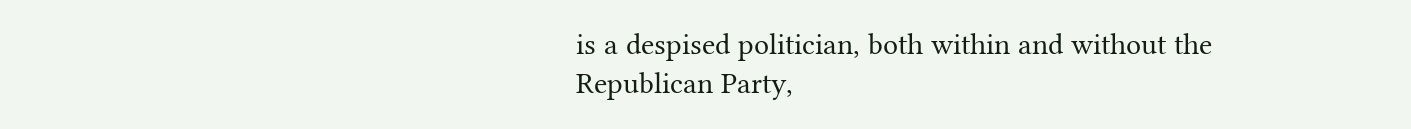is a despised politician, both within and without the Republican Party,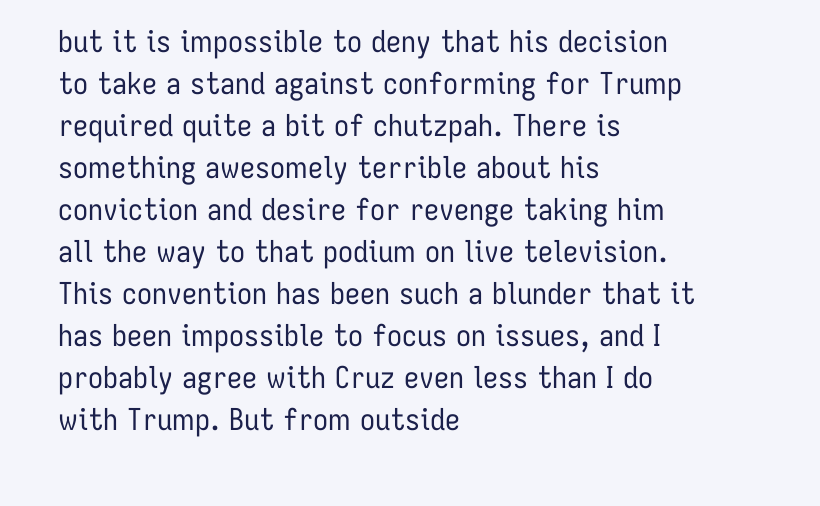but it is impossible to deny that his decision to take a stand against conforming for Trump required quite a bit of chutzpah. There is something awesomely terrible about his conviction and desire for revenge taking him all the way to that podium on live television. This convention has been such a blunder that it has been impossible to focus on issues, and I probably agree with Cruz even less than I do with Trump. But from outside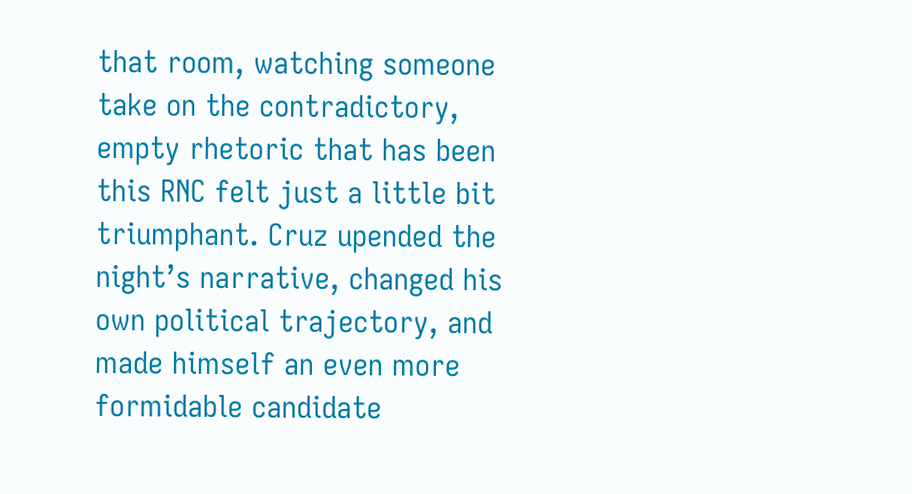that room, watching someone take on the contradictory, empty rhetoric that has been this RNC felt just a little bit triumphant. Cruz upended the night’s narrative, changed his own political trajectory, and made himself an even more formidable candidate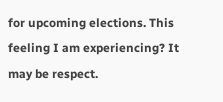for upcoming elections. This feeling I am experiencing? It may be respect.